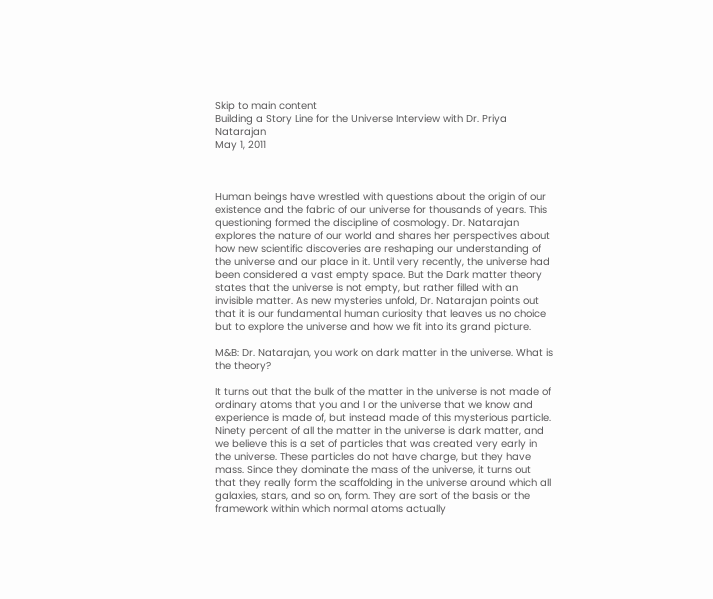Skip to main content
Building a Story Line for the Universe Interview with Dr. Priya Natarajan
May 1, 2011



Human beings have wrestled with questions about the origin of our existence and the fabric of our universe for thousands of years. This questioning formed the discipline of cosmology. Dr. Natarajan explores the nature of our world and shares her perspectives about how new scientific discoveries are reshaping our understanding of the universe and our place in it. Until very recently, the universe had been considered a vast empty space. But the Dark matter theory states that the universe is not empty, but rather filled with an invisible matter. As new mysteries unfold, Dr. Natarajan points out that it is our fundamental human curiosity that leaves us no choice but to explore the universe and how we fit into its grand picture.

M&B: Dr. Natarajan, you work on dark matter in the universe. What is the theory?

It turns out that the bulk of the matter in the universe is not made of ordinary atoms that you and I or the universe that we know and experience is made of, but instead made of this mysterious particle. Ninety percent of all the matter in the universe is dark matter, and we believe this is a set of particles that was created very early in the universe. These particles do not have charge, but they have mass. Since they dominate the mass of the universe, it turns out that they really form the scaffolding in the universe around which all galaxies, stars, and so on, form. They are sort of the basis or the framework within which normal atoms actually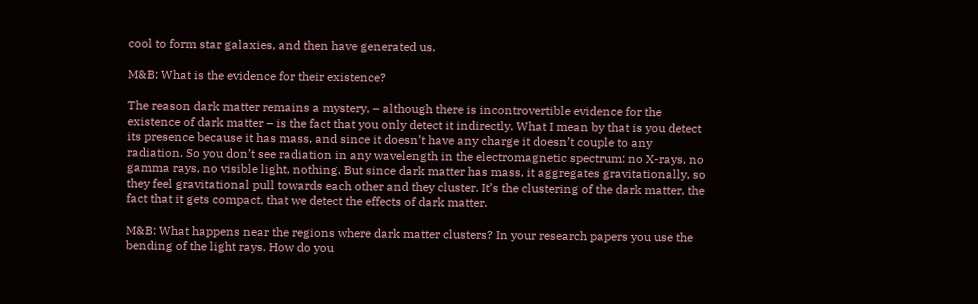cool to form star galaxies, and then have generated us.

M&B: What is the evidence for their existence?

The reason dark matter remains a mystery, – although there is incontrovertible evidence for the existence of dark matter – is the fact that you only detect it indirectly. What I mean by that is you detect its presence because it has mass, and since it doesn’t have any charge it doesn’t couple to any radiation. So you don’t see radiation in any wavelength in the electromagnetic spectrum: no X-rays, no gamma rays, no visible light, nothing. But since dark matter has mass, it aggregates gravitationally, so they feel gravitational pull towards each other and they cluster. It’s the clustering of the dark matter, the fact that it gets compact, that we detect the effects of dark matter.

M&B: What happens near the regions where dark matter clusters? In your research papers you use the bending of the light rays. How do you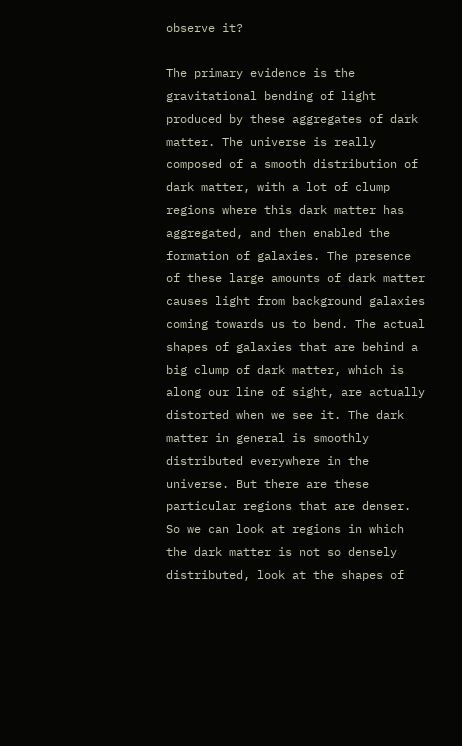observe it?

The primary evidence is the gravitational bending of light produced by these aggregates of dark matter. The universe is really composed of a smooth distribution of dark matter, with a lot of clump regions where this dark matter has aggregated, and then enabled the formation of galaxies. The presence of these large amounts of dark matter causes light from background galaxies coming towards us to bend. The actual shapes of galaxies that are behind a big clump of dark matter, which is along our line of sight, are actually distorted when we see it. The dark matter in general is smoothly distributed everywhere in the universe. But there are these particular regions that are denser. So we can look at regions in which the dark matter is not so densely distributed, look at the shapes of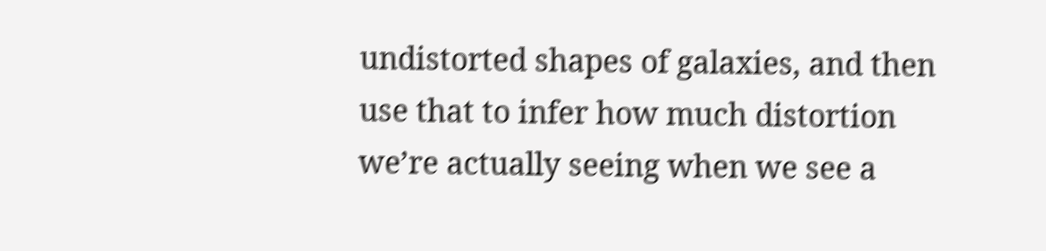undistorted shapes of galaxies, and then use that to infer how much distortion we’re actually seeing when we see a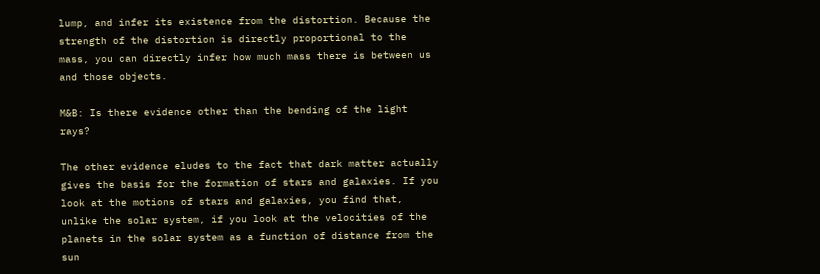lump, and infer its existence from the distortion. Because the strength of the distortion is directly proportional to the mass, you can directly infer how much mass there is between us and those objects.

M&B: Is there evidence other than the bending of the light rays?

The other evidence eludes to the fact that dark matter actually gives the basis for the formation of stars and galaxies. If you look at the motions of stars and galaxies, you find that, unlike the solar system, if you look at the velocities of the planets in the solar system as a function of distance from the sun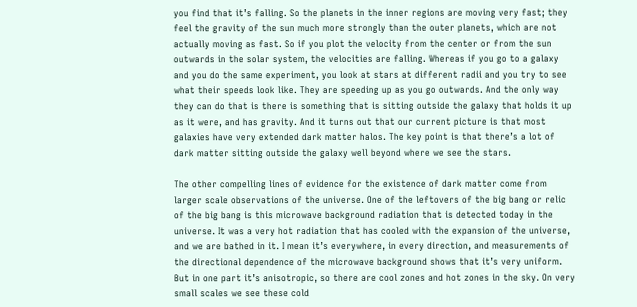you find that it’s falling. So the planets in the inner regions are moving very fast; they feel the gravity of the sun much more strongly than the outer planets, which are not actually moving as fast. So if you plot the velocity from the center or from the sun outwards in the solar system, the velocities are falling. Whereas if you go to a galaxy and you do the same experiment, you look at stars at different radii and you try to see what their speeds look like. They are speeding up as you go outwards. And the only way they can do that is there is something that is sitting outside the galaxy that holds it up as it were, and has gravity. And it turns out that our current picture is that most galaxies have very extended dark matter halos. The key point is that there’s a lot of dark matter sitting outside the galaxy well beyond where we see the stars.

The other compelling lines of evidence for the existence of dark matter come from larger scale observations of the universe. One of the leftovers of the big bang or relic of the big bang is this microwave background radiation that is detected today in the universe. It was a very hot radiation that has cooled with the expansion of the universe, and we are bathed in it. I mean it’s everywhere, in every direction, and measurements of the directional dependence of the microwave background shows that it’s very uniform. But in one part it’s anisotropic, so there are cool zones and hot zones in the sky. On very small scales we see these cold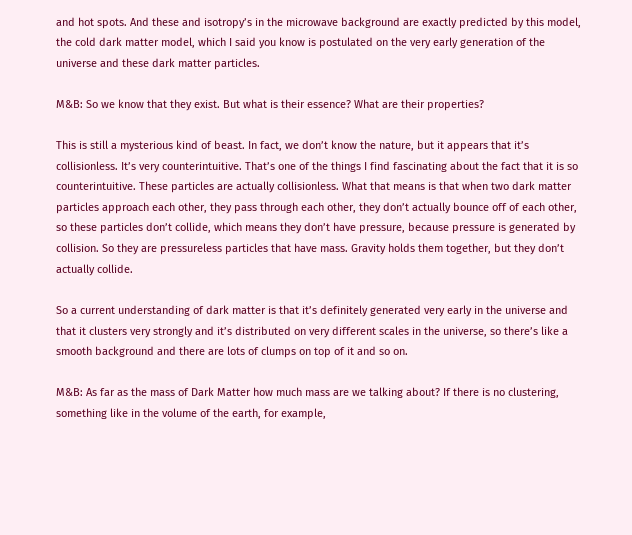and hot spots. And these and isotropy’s in the microwave background are exactly predicted by this model, the cold dark matter model, which I said you know is postulated on the very early generation of the universe and these dark matter particles.

M&B: So we know that they exist. But what is their essence? What are their properties?

This is still a mysterious kind of beast. In fact, we don’t know the nature, but it appears that it’s collisionless. It’s very counterintuitive. That’s one of the things I find fascinating about the fact that it is so counterintuitive. These particles are actually collisionless. What that means is that when two dark matter particles approach each other, they pass through each other, they don’t actually bounce off of each other, so these particles don’t collide, which means they don’t have pressure, because pressure is generated by collision. So they are pressureless particles that have mass. Gravity holds them together, but they don’t actually collide.

So a current understanding of dark matter is that it’s definitely generated very early in the universe and that it clusters very strongly and it’s distributed on very different scales in the universe, so there’s like a smooth background and there are lots of clumps on top of it and so on.

M&B: As far as the mass of Dark Matter how much mass are we talking about? If there is no clustering, something like in the volume of the earth, for example,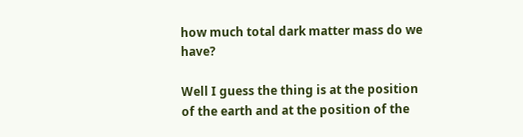how much total dark matter mass do we have?

Well I guess the thing is at the position of the earth and at the position of the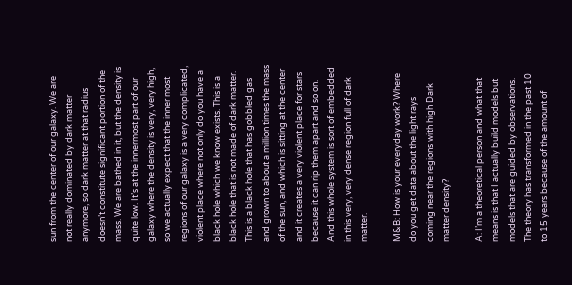sun from the center of our galaxy. We are not really dominated by dark matter anymore, so dark matter at that radius doesn’t constitute significant portion of the mass. We are bathed in it, but the density is quite low. It’s at the innermost part of our galaxy where the density is very, very high, so we actually expect that the inner most regions of our galaxy is a very complicated, violent place where not only do you have a black hole which we know exists. This is a black hole that is not made of dark matter. This is a black hole that has gobbled gas and grown to about a million times the mass of the sun, and which is sitting at the center and it creates a very violent place for stars because it can rip them apart and so on. And this whole system is sort of embedded in this very, very dense region full of dark matter.

M&B: How is your everyday work? Where do you get data about the light rays coming near the regions with high Dark matter density?

A: I’m a theoretical person and what that means is that I actually build models but models that are guided by observations. The theory has transformed in the past 10 to 15 years because of the amount of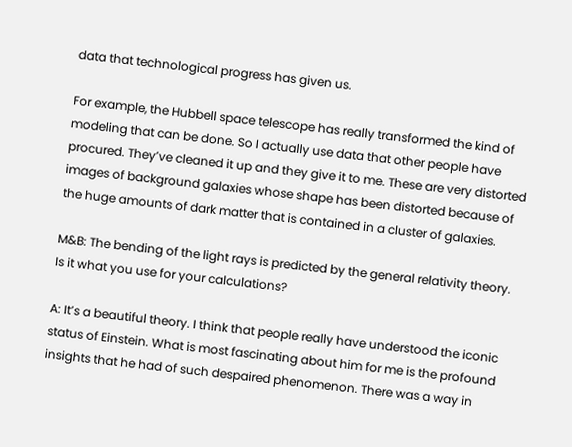data that technological progress has given us.

For example, the Hubbell space telescope has really transformed the kind of modeling that can be done. So I actually use data that other people have procured. They’ve cleaned it up and they give it to me. These are very distorted images of background galaxies whose shape has been distorted because of the huge amounts of dark matter that is contained in a cluster of galaxies.

M&B: The bending of the light rays is predicted by the general relativity theory. Is it what you use for your calculations?

A: It’s a beautiful theory. I think that people really have understood the iconic status of Einstein. What is most fascinating about him for me is the profound insights that he had of such despaired phenomenon. There was a way in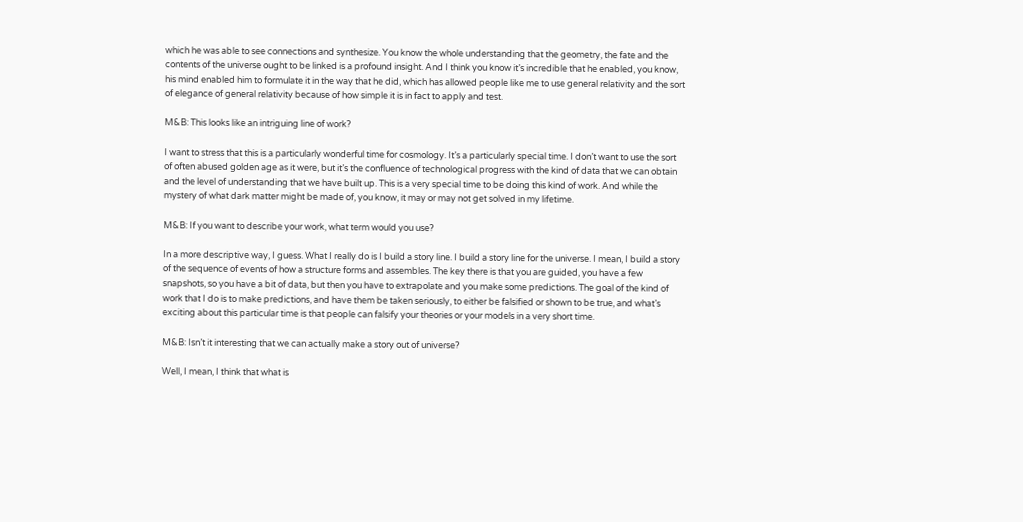which he was able to see connections and synthesize. You know the whole understanding that the geometry, the fate and the contents of the universe ought to be linked is a profound insight. And I think you know it’s incredible that he enabled, you know, his mind enabled him to formulate it in the way that he did, which has allowed people like me to use general relativity and the sort of elegance of general relativity because of how simple it is in fact to apply and test.

M&B: This looks like an intriguing line of work?

I want to stress that this is a particularly wonderful time for cosmology. It’s a particularly special time. I don’t want to use the sort of often abused golden age as it were, but it’s the confluence of technological progress with the kind of data that we can obtain and the level of understanding that we have built up. This is a very special time to be doing this kind of work. And while the mystery of what dark matter might be made of, you know, it may or may not get solved in my lifetime.

M&B: If you want to describe your work, what term would you use?

In a more descriptive way, I guess. What I really do is I build a story line. I build a story line for the universe. I mean, I build a story of the sequence of events of how a structure forms and assembles. The key there is that you are guided, you have a few snapshots, so you have a bit of data, but then you have to extrapolate and you make some predictions. The goal of the kind of work that I do is to make predictions, and have them be taken seriously, to either be falsified or shown to be true, and what’s exciting about this particular time is that people can falsify your theories or your models in a very short time.

M&B: Isn’t it interesting that we can actually make a story out of universe?

Well, I mean, I think that what is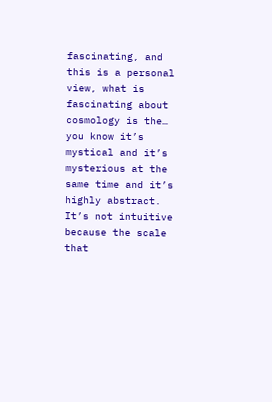fascinating, and this is a personal view, what is fascinating about cosmology is the… you know it’s mystical and it’s mysterious at the same time and it’s highly abstract. It’s not intuitive because the scale that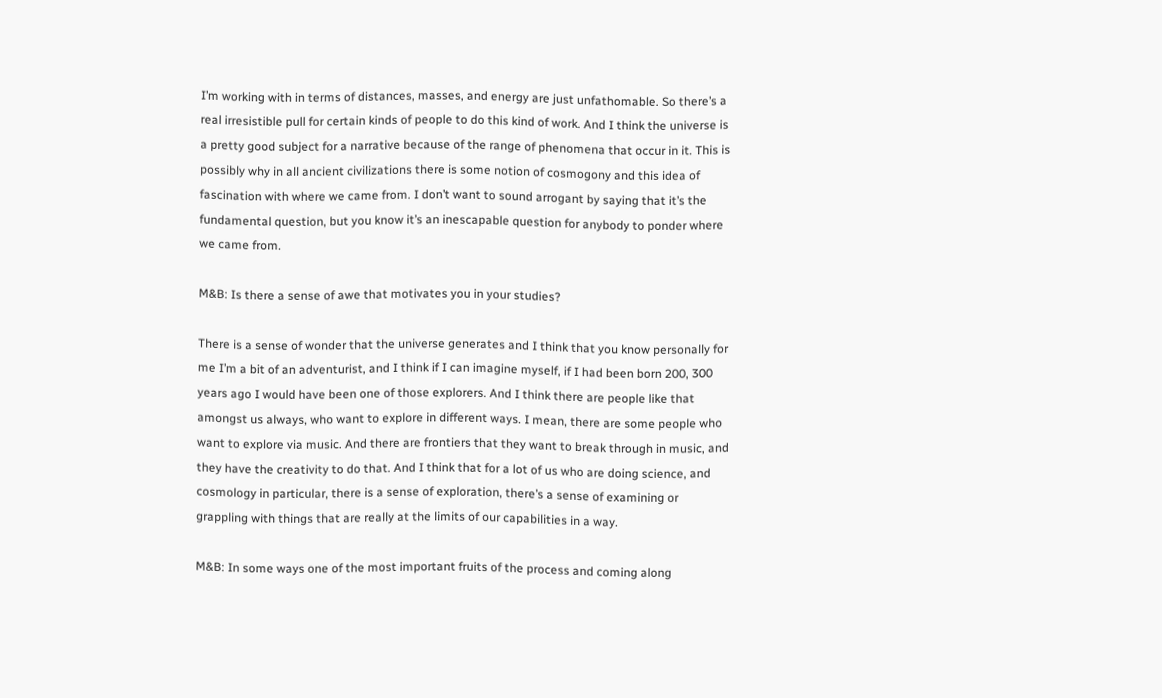I’m working with in terms of distances, masses, and energy are just unfathomable. So there’s a real irresistible pull for certain kinds of people to do this kind of work. And I think the universe is a pretty good subject for a narrative because of the range of phenomena that occur in it. This is possibly why in all ancient civilizations there is some notion of cosmogony and this idea of fascination with where we came from. I don’t want to sound arrogant by saying that it’s the fundamental question, but you know it’s an inescapable question for anybody to ponder where we came from.

M&B: Is there a sense of awe that motivates you in your studies?

There is a sense of wonder that the universe generates and I think that you know personally for me I’m a bit of an adventurist, and I think if I can imagine myself, if I had been born 200, 300 years ago I would have been one of those explorers. And I think there are people like that amongst us always, who want to explore in different ways. I mean, there are some people who want to explore via music. And there are frontiers that they want to break through in music, and they have the creativity to do that. And I think that for a lot of us who are doing science, and cosmology in particular, there is a sense of exploration, there’s a sense of examining or grappling with things that are really at the limits of our capabilities in a way.

M&B: In some ways one of the most important fruits of the process and coming along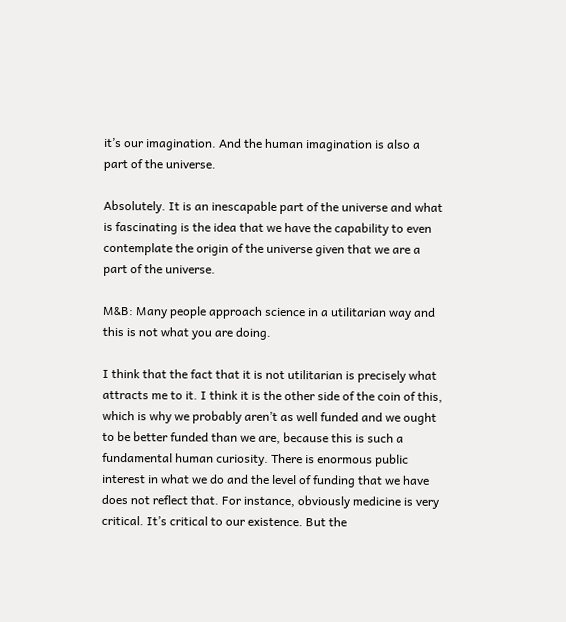it’s our imagination. And the human imagination is also a part of the universe.

Absolutely. It is an inescapable part of the universe and what is fascinating is the idea that we have the capability to even contemplate the origin of the universe given that we are a part of the universe.

M&B: Many people approach science in a utilitarian way and this is not what you are doing.

I think that the fact that it is not utilitarian is precisely what attracts me to it. I think it is the other side of the coin of this, which is why we probably aren’t as well funded and we ought to be better funded than we are, because this is such a fundamental human curiosity. There is enormous public interest in what we do and the level of funding that we have does not reflect that. For instance, obviously medicine is very critical. It’s critical to our existence. But the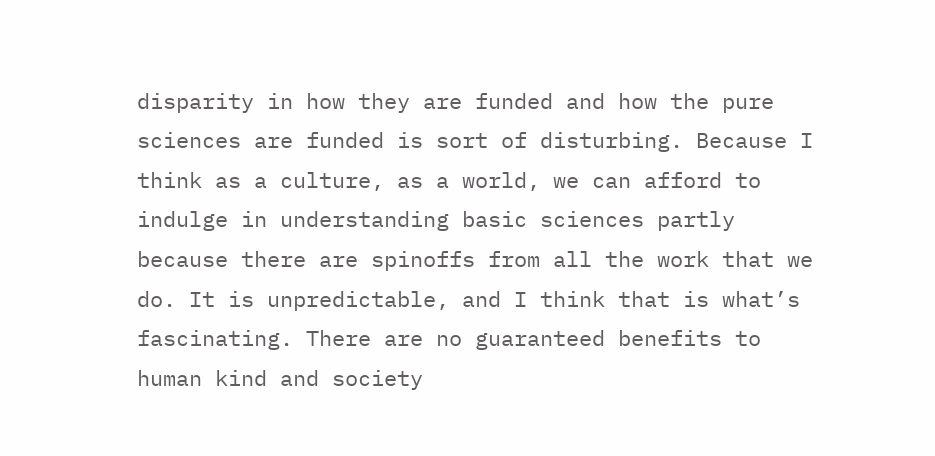disparity in how they are funded and how the pure sciences are funded is sort of disturbing. Because I think as a culture, as a world, we can afford to indulge in understanding basic sciences partly because there are spinoffs from all the work that we do. It is unpredictable, and I think that is what’s fascinating. There are no guaranteed benefits to human kind and society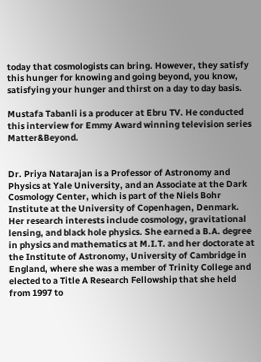today that cosmologists can bring. However, they satisfy this hunger for knowing and going beyond, you know, satisfying your hunger and thirst on a day to day basis.

Mustafa Tabanli is a producer at Ebru TV. He conducted this interview for Emmy Award winning television series Matter&Beyond.


Dr. Priya Natarajan is a Professor of Astronomy and Physics at Yale University, and an Associate at the Dark Cosmology Center, which is part of the Niels Bohr Institute at the University of Copenhagen, Denmark. Her research interests include cosmology, gravitational lensing, and black hole physics. She earned a B.A. degree in physics and mathematics at M.I.T. and her doctorate at the Institute of Astronomy, University of Cambridge in England, where she was a member of Trinity College and elected to a Title A Research Fellowship that she held from 1997 to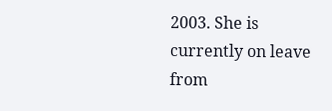2003. She is currently on leave from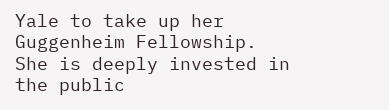Yale to take up her Guggenheim Fellowship. She is deeply invested in the public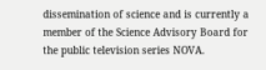dissemination of science and is currently a member of the Science Advisory Board for the public television series NOVA.